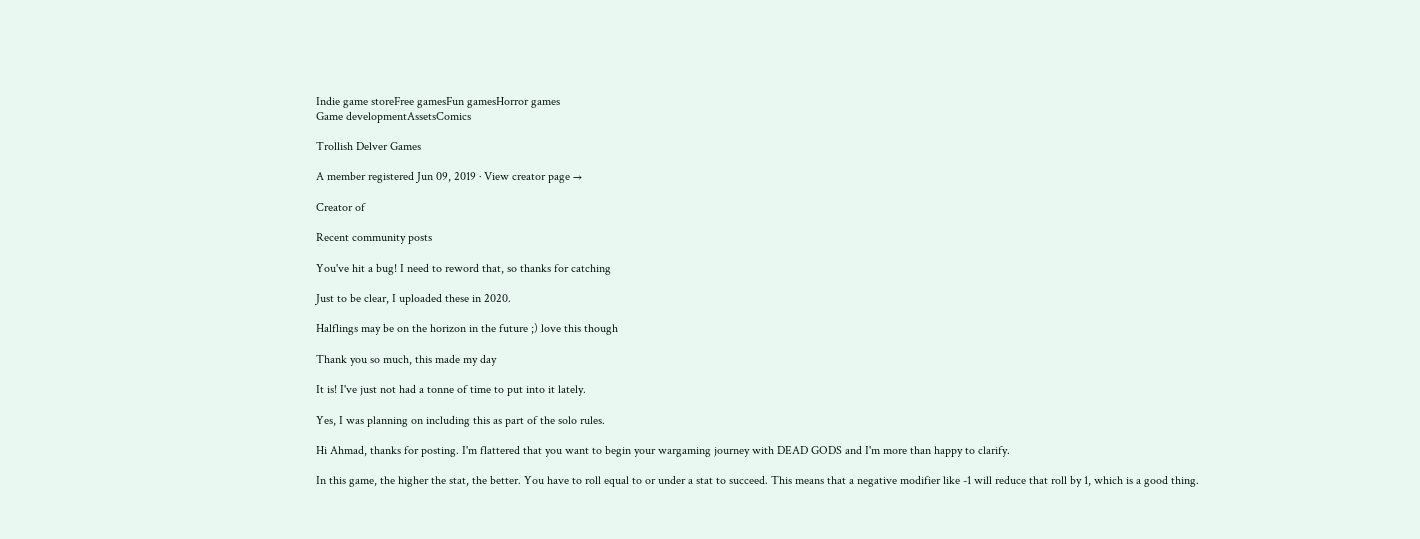Indie game storeFree gamesFun gamesHorror games
Game developmentAssetsComics

Trollish Delver Games

A member registered Jun 09, 2019 · View creator page →

Creator of

Recent community posts

You've hit a bug! I need to reword that, so thanks for catching

Just to be clear, I uploaded these in 2020.

Halflings may be on the horizon in the future ;) love this though

Thank you so much, this made my day

It is! I've just not had a tonne of time to put into it lately.

Yes, I was planning on including this as part of the solo rules.

Hi Ahmad, thanks for posting. I'm flattered that you want to begin your wargaming journey with DEAD GODS and I'm more than happy to clarify.

In this game, the higher the stat, the better. You have to roll equal to or under a stat to succeed. This means that a negative modifier like -1 will reduce that roll by 1, which is a good thing.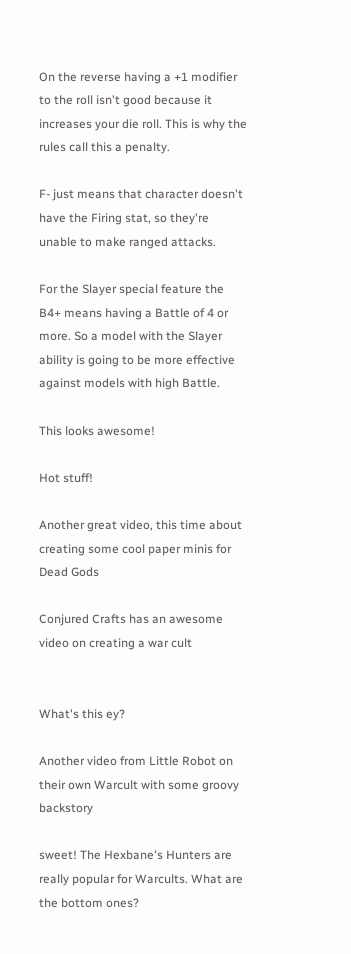On the reverse having a +1 modifier to the roll isn't good because it increases your die roll. This is why the rules call this a penalty.

F- just means that character doesn't have the Firing stat, so they're unable to make ranged attacks.

For the Slayer special feature the B4+ means having a Battle of 4 or more. So a model with the Slayer ability is going to be more effective against models with high Battle.

This looks awesome!

Hot stuff!

Another great video, this time about creating some cool paper minis for Dead Gods

Conjured Crafts has an awesome video on creating a war cult


What's this ey?

Another video from Little Robot on their own Warcult with some groovy backstory

sweet! The Hexbane's Hunters are really popular for Warcults. What are the bottom ones?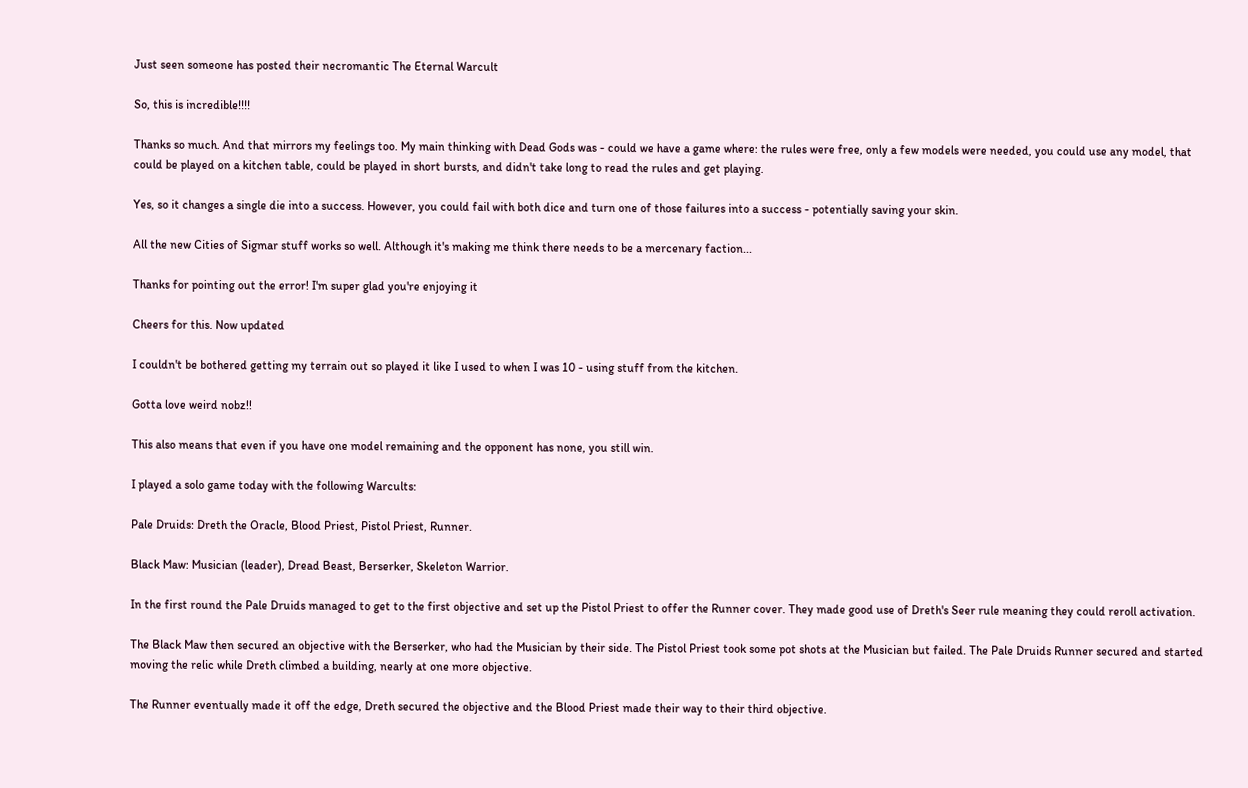Just seen someone has posted their necromantic The Eternal Warcult

So, this is incredible!!!!

Thanks so much. And that mirrors my feelings too. My main thinking with Dead Gods was - could we have a game where: the rules were free, only a few models were needed, you could use any model, that could be played on a kitchen table, could be played in short bursts, and didn't take long to read the rules and get playing.

Yes, so it changes a single die into a success. However, you could fail with both dice and turn one of those failures into a success - potentially saving your skin.

All the new Cities of Sigmar stuff works so well. Although it's making me think there needs to be a mercenary faction...

Thanks for pointing out the error! I'm super glad you're enjoying it

Cheers for this. Now updated

I couldn't be bothered getting my terrain out so played it like I used to when I was 10 - using stuff from the kitchen.

Gotta love weird nobz!!

This also means that even if you have one model remaining and the opponent has none, you still win.

I played a solo game today with the following Warcults:

Pale Druids: Dreth the Oracle, Blood Priest, Pistol Priest, Runner.

Black Maw: Musician (leader), Dread Beast, Berserker, Skeleton Warrior.

In the first round the Pale Druids managed to get to the first objective and set up the Pistol Priest to offer the Runner cover. They made good use of Dreth's Seer rule meaning they could reroll activation.

The Black Maw then secured an objective with the Berserker, who had the Musician by their side. The Pistol Priest took some pot shots at the Musician but failed. The Pale Druids Runner secured and started moving the relic while Dreth climbed a building, nearly at one more objective.

The Runner eventually made it off the edge, Dreth secured the objective and the Blood Priest made their way to their third objective.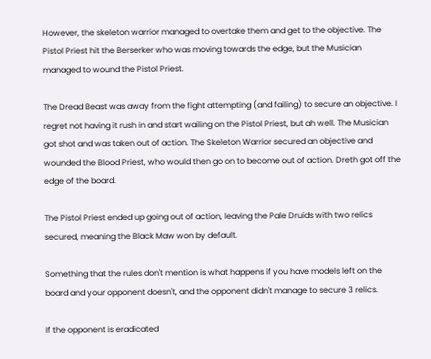However, the skeleton warrior managed to overtake them and get to the objective. The Pistol Priest hit the Berserker who was moving towards the edge, but the Musician managed to wound the Pistol Priest.

The Dread Beast was away from the fight attempting (and failing) to secure an objective. I regret not having it rush in and start wailing on the Pistol Priest, but ah well. The Musician got shot and was taken out of action. The Skeleton Warrior secured an objective and wounded the Blood Priest, who would then go on to become out of action. Dreth got off the edge of the board.

The Pistol Priest ended up going out of action, leaving the Pale Druids with two relics secured, meaning the Black Maw won by default.

Something that the rules don't mention is what happens if you have models left on the board and your opponent doesn't, and the opponent didn't manage to secure 3 relics.

If the opponent is eradicated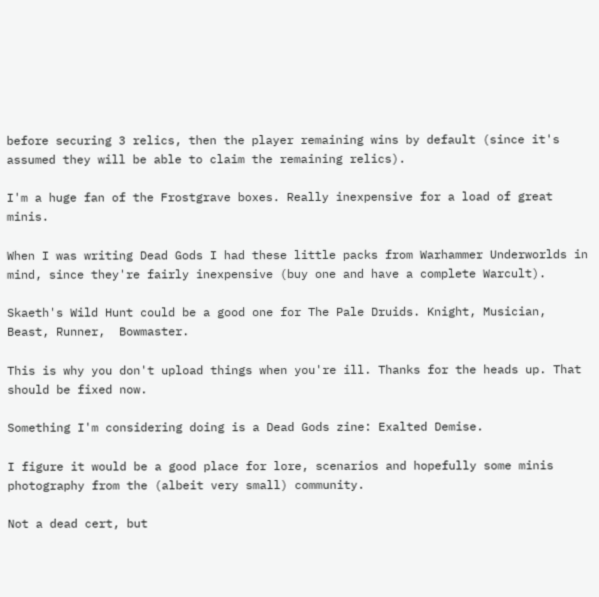before securing 3 relics, then the player remaining wins by default (since it's assumed they will be able to claim the remaining relics).

I'm a huge fan of the Frostgrave boxes. Really inexpensive for a load of great minis.

When I was writing Dead Gods I had these little packs from Warhammer Underworlds in mind, since they're fairly inexpensive (buy one and have a complete Warcult).

Skaeth's Wild Hunt could be a good one for The Pale Druids. Knight, Musician, Beast, Runner,  Bowmaster.

This is why you don't upload things when you're ill. Thanks for the heads up. That should be fixed now.

Something I'm considering doing is a Dead Gods zine: Exalted Demise.

I figure it would be a good place for lore, scenarios and hopefully some minis photography from the (albeit very small) community.

Not a dead cert, but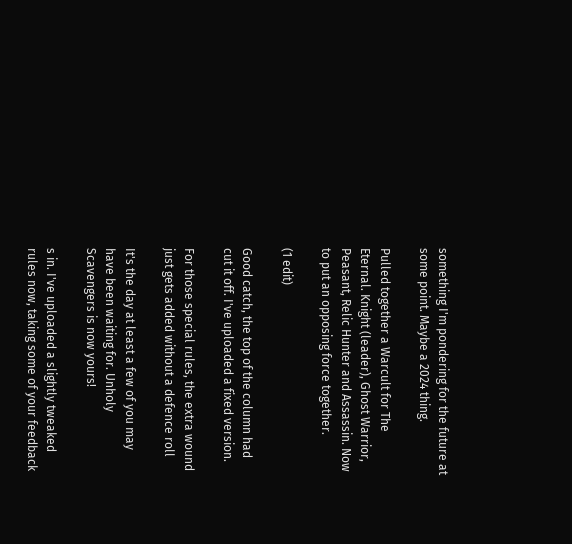something I'm pondering for the future at some point. Maybe a 2024 thing.

Pulled together a Warcult for The Eternal. Knight (leader), Ghost Warrior, Peasant, Relic Hunter and Assassin. Now to put an opposing force together.

(1 edit)

Good catch, the top of the column had cut it off. I've uploaded a fixed version.

For those special rules, the extra wound just gets added without a defence roll

It's the day at least a few of you may have been waiting for. Unholy Scavengers is now yours!

s in. I've uploaded a slightly tweaked rules now, taking some of your feedback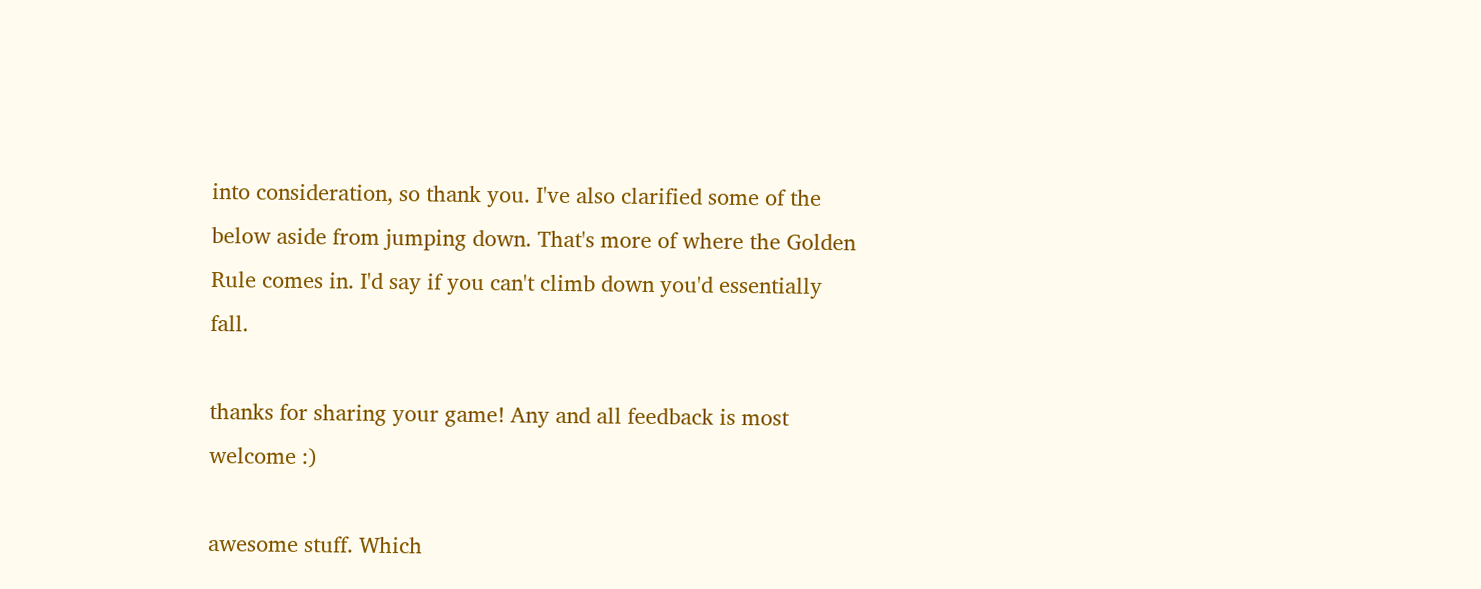into consideration, so thank you. I've also clarified some of the below aside from jumping down. That's more of where the Golden Rule comes in. I'd say if you can't climb down you'd essentially fall.

thanks for sharing your game! Any and all feedback is most welcome :)

awesome stuff. Which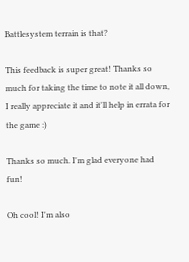Battlesystem terrain is that?

This feedback is super great! Thanks so much for taking the time to note it all down, I really appreciate it and it'll help in errata for the game :)

Thanks so much. I'm glad everyone had fun!

Oh cool! I'm also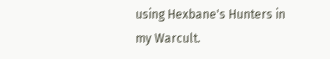using Hexbane's Hunters in my Warcult.